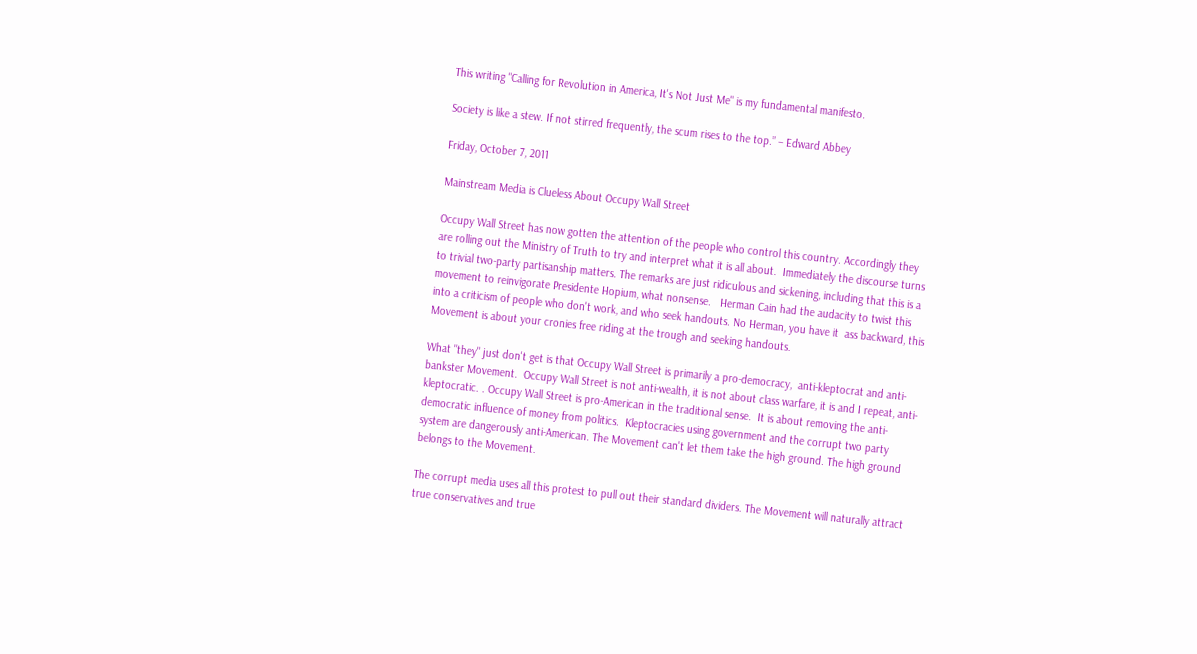This writing "Calling for Revolution in America, It's Not Just Me" is my fundamental manifesto.

Society is like a stew. If not stirred frequently, the scum rises to the top.” – Edward Abbey

Friday, October 7, 2011

Mainstream Media is Clueless About Occupy Wall Street

Occupy Wall Street has now gotten the attention of the people who control this country. Accordingly they are rolling out the Ministry of Truth to try and interpret what it is all about.  Immediately the discourse turns to trivial two-party partisanship matters. The remarks are just ridiculous and sickening, including that this is a movement to reinvigorate Presidente Hopium, what nonsense.   Herman Cain had the audacity to twist this into a criticism of people who don't work, and who seek handouts. No Herman, you have it  ass backward, this Movement is about your cronies free riding at the trough and seeking handouts.

What "they" just don't get is that Occupy Wall Street is primarily a pro-democracy,  anti-kleptocrat and anti-bankster Movement.  Occupy Wall Street is not anti-wealth, it is not about class warfare, it is and I repeat, anti-kleptocratic. . Occupy Wall Street is pro-American in the traditional sense.  It is about removing the anti-democratic influence of money from politics.  Kleptocracies using government and the corrupt two party system are dangerously anti-American. The Movement can't let them take the high ground. The high ground belongs to the Movement.

The corrupt media uses all this protest to pull out their standard dividers. The Movement will naturally attract true conservatives and true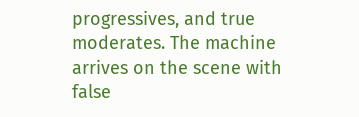progressives, and true moderates. The machine arrives on the scene with false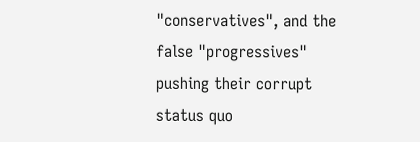"conservatives", and the false "progressives" pushing their corrupt status quo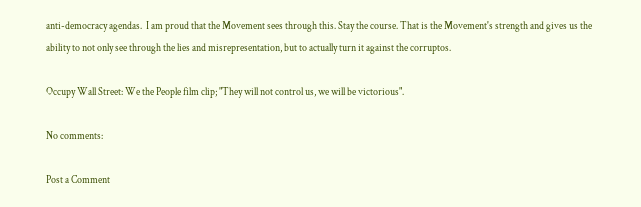anti-democracy agendas.  I am proud that the Movement sees through this. Stay the course. That is the Movement's strength and gives us the ability to not only see through the lies and misrepresentation, but to actually turn it against the corruptos.

Occupy Wall Street: We the People film clip; "They will not control us, we will be victorious".

No comments:

Post a Comment